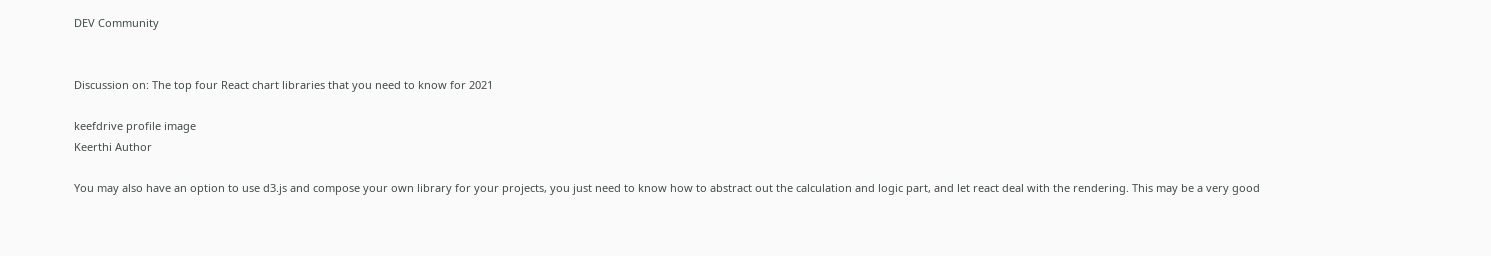DEV Community


Discussion on: The top four React chart libraries that you need to know for 2021

keefdrive profile image
Keerthi Author

You may also have an option to use d3.js and compose your own library for your projects, you just need to know how to abstract out the calculation and logic part, and let react deal with the rendering. This may be a very good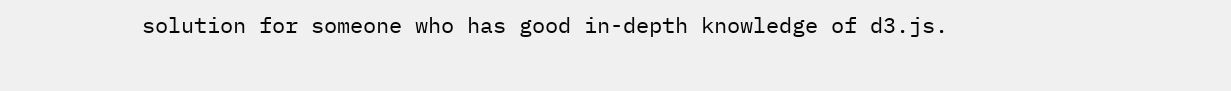solution for someone who has good in-depth knowledge of d3.js.